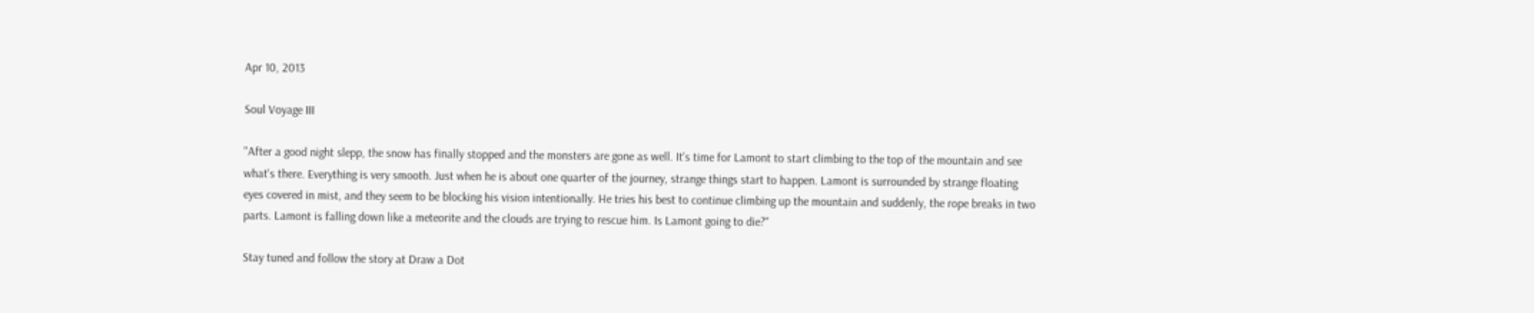Apr 10, 2013

Soul Voyage III

"After a good night slepp, the snow has finally stopped and the monsters are gone as well. It's time for Lamont to start climbing to the top of the mountain and see what's there. Everything is very smooth. Just when he is about one quarter of the journey, strange things start to happen. Lamont is surrounded by strange floating eyes covered in mist, and they seem to be blocking his vision intentionally. He tries his best to continue climbing up the mountain and suddenly, the rope breaks in two parts. Lamont is falling down like a meteorite and the clouds are trying to rescue him. Is Lamont going to die?"

Stay tuned and follow the story at Draw a Dot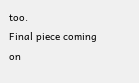too.
Final piece coming on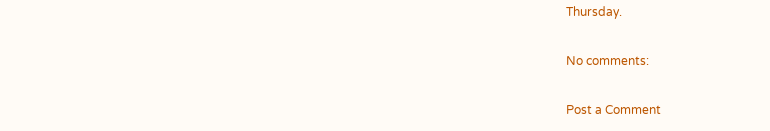Thursday.

No comments:

Post a Comment